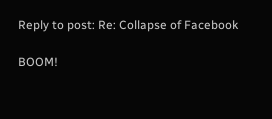Reply to post: Re: Collapse of Facebook

BOOM!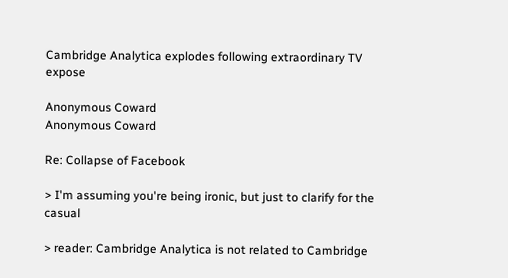Cambridge Analytica explodes following extraordinary TV expose

Anonymous Coward
Anonymous Coward

Re: Collapse of Facebook

> I'm assuming you're being ironic, but just to clarify for the casual

> reader: Cambridge Analytica is not related to Cambridge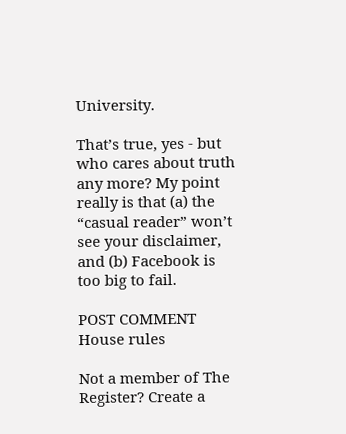University.

That’s true, yes - but who cares about truth any more? My point really is that (a) the “casual reader” won’t see your disclaimer, and (b) Facebook is too big to fail.

POST COMMENT House rules

Not a member of The Register? Create a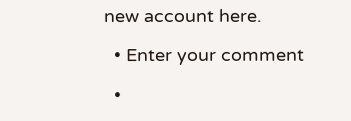new account here.

  • Enter your comment

  •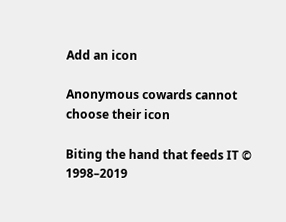Add an icon

Anonymous cowards cannot choose their icon

Biting the hand that feeds IT © 1998–2019